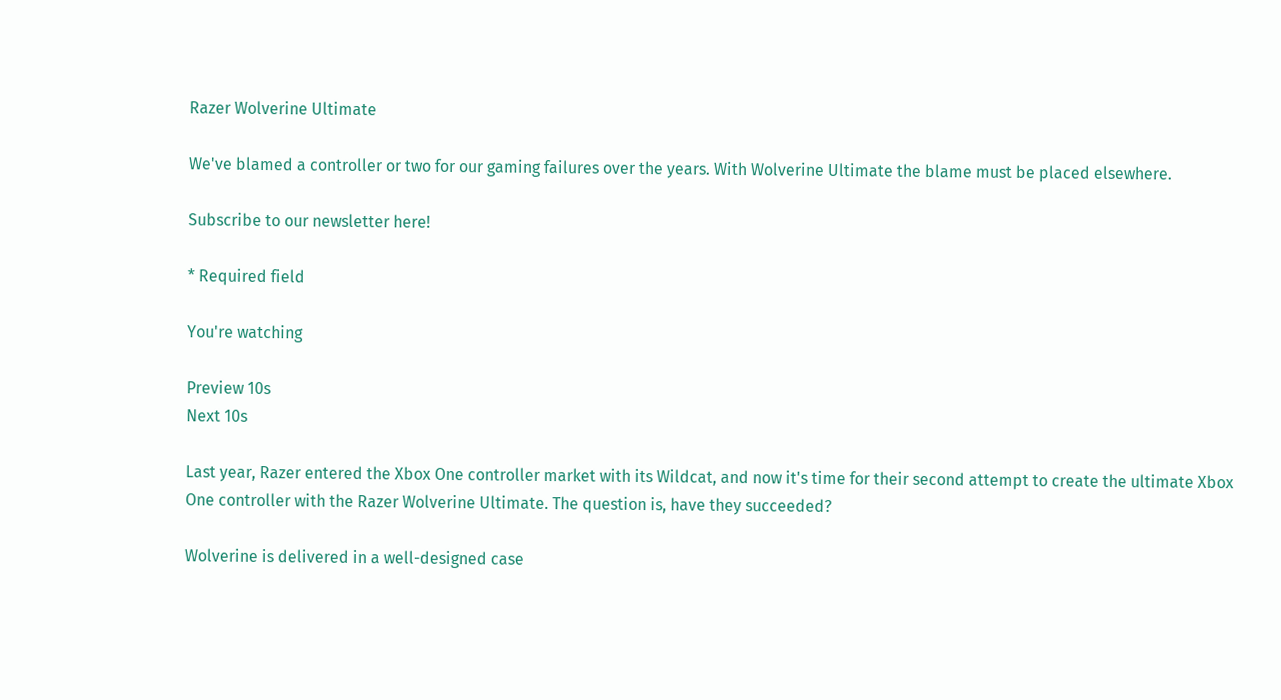Razer Wolverine Ultimate

We've blamed a controller or two for our gaming failures over the years. With Wolverine Ultimate the blame must be placed elsewhere.

Subscribe to our newsletter here!

* Required field

You're watching

Preview 10s
Next 10s

Last year, Razer entered the Xbox One controller market with its Wildcat, and now it's time for their second attempt to create the ultimate Xbox One controller with the Razer Wolverine Ultimate. The question is, have they succeeded?

Wolverine is delivered in a well-designed case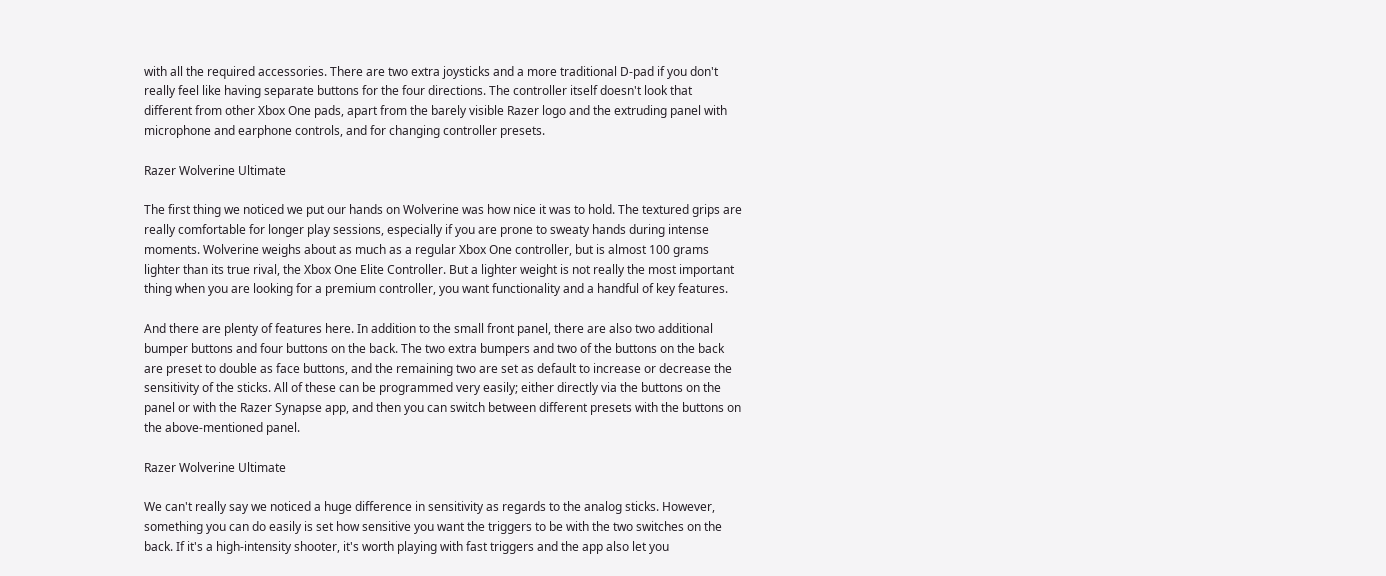with all the required accessories. There are two extra joysticks and a more traditional D-pad if you don't really feel like having separate buttons for the four directions. The controller itself doesn't look that different from other Xbox One pads, apart from the barely visible Razer logo and the extruding panel with microphone and earphone controls, and for changing controller presets.

Razer Wolverine Ultimate

The first thing we noticed we put our hands on Wolverine was how nice it was to hold. The textured grips are really comfortable for longer play sessions, especially if you are prone to sweaty hands during intense moments. Wolverine weighs about as much as a regular Xbox One controller, but is almost 100 grams lighter than its true rival, the Xbox One Elite Controller. But a lighter weight is not really the most important thing when you are looking for a premium controller, you want functionality and a handful of key features.

And there are plenty of features here. In addition to the small front panel, there are also two additional bumper buttons and four buttons on the back. The two extra bumpers and two of the buttons on the back are preset to double as face buttons, and the remaining two are set as default to increase or decrease the sensitivity of the sticks. All of these can be programmed very easily; either directly via the buttons on the panel or with the Razer Synapse app, and then you can switch between different presets with the buttons on the above-mentioned panel.

Razer Wolverine Ultimate

We can't really say we noticed a huge difference in sensitivity as regards to the analog sticks. However, something you can do easily is set how sensitive you want the triggers to be with the two switches on the back. If it's a high-intensity shooter, it's worth playing with fast triggers and the app also let you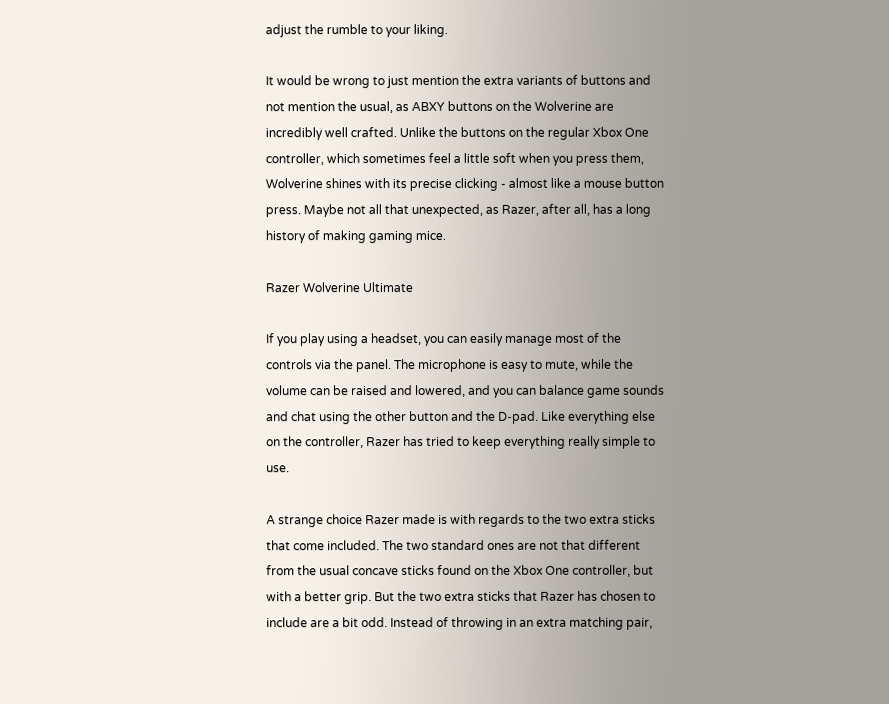adjust the rumble to your liking.

It would be wrong to just mention the extra variants of buttons and not mention the usual, as ABXY buttons on the Wolverine are incredibly well crafted. Unlike the buttons on the regular Xbox One controller, which sometimes feel a little soft when you press them, Wolverine shines with its precise clicking - almost like a mouse button press. Maybe not all that unexpected, as Razer, after all, has a long history of making gaming mice.

Razer Wolverine Ultimate

If you play using a headset, you can easily manage most of the controls via the panel. The microphone is easy to mute, while the volume can be raised and lowered, and you can balance game sounds and chat using the other button and the D-pad. Like everything else on the controller, Razer has tried to keep everything really simple to use.

A strange choice Razer made is with regards to the two extra sticks that come included. The two standard ones are not that different from the usual concave sticks found on the Xbox One controller, but with a better grip. But the two extra sticks that Razer has chosen to include are a bit odd. Instead of throwing in an extra matching pair,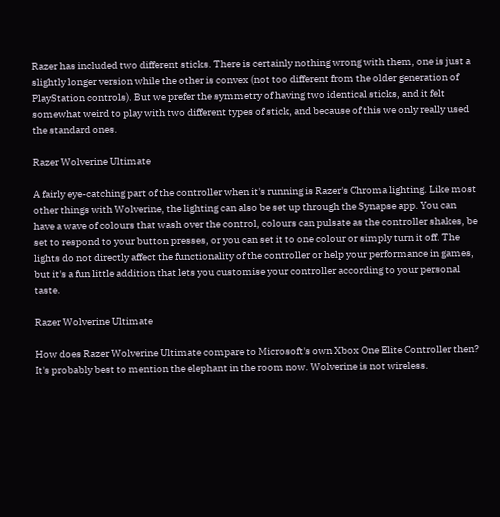Razer has included two different sticks. There is certainly nothing wrong with them, one is just a slightly longer version while the other is convex (not too different from the older generation of PlayStation controls). But we prefer the symmetry of having two identical sticks, and it felt somewhat weird to play with two different types of stick, and because of this we only really used the standard ones.

Razer Wolverine Ultimate

A fairly eye-catching part of the controller when it's running is Razer's Chroma lighting. Like most other things with Wolverine, the lighting can also be set up through the Synapse app. You can have a wave of colours that wash over the control, colours can pulsate as the controller shakes, be set to respond to your button presses, or you can set it to one colour or simply turn it off. The lights do not directly affect the functionality of the controller or help your performance in games, but it's a fun little addition that lets you customise your controller according to your personal taste.

Razer Wolverine Ultimate

How does Razer Wolverine Ultimate compare to Microsoft's own Xbox One Elite Controller then? It's probably best to mention the elephant in the room now. Wolverine is not wireless.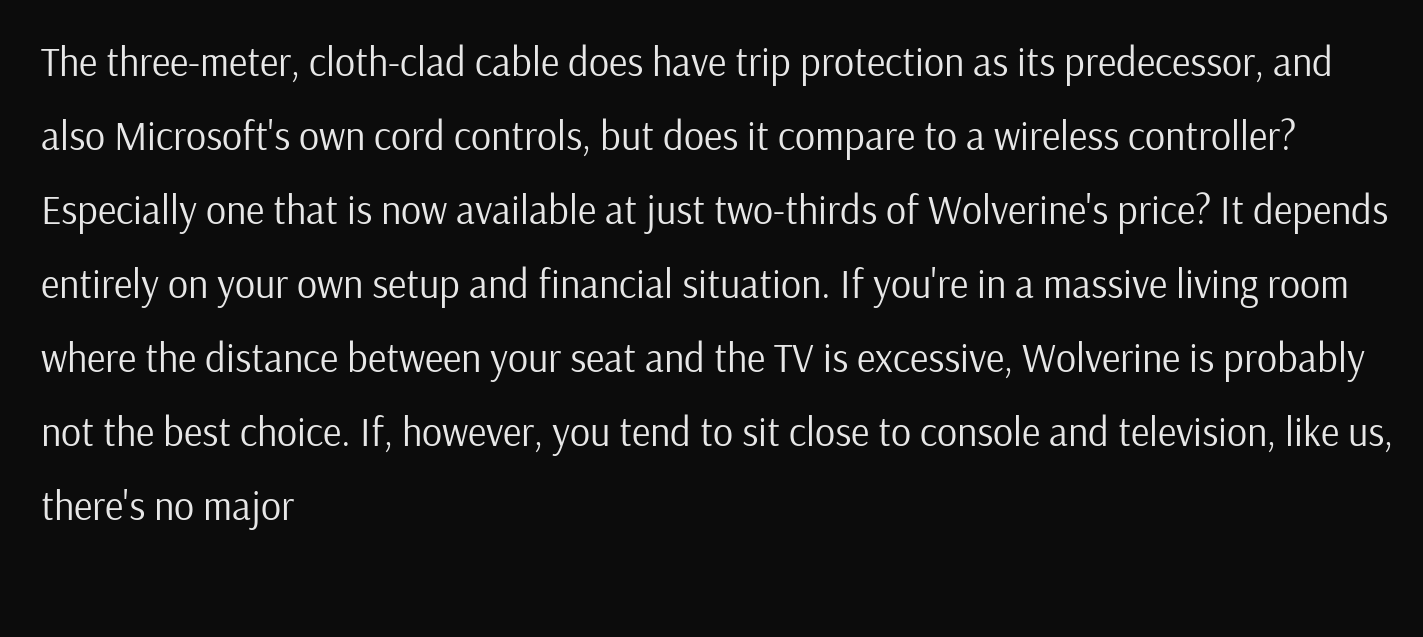The three-meter, cloth-clad cable does have trip protection as its predecessor, and also Microsoft's own cord controls, but does it compare to a wireless controller? Especially one that is now available at just two-thirds of Wolverine's price? It depends entirely on your own setup and financial situation. If you're in a massive living room where the distance between your seat and the TV is excessive, Wolverine is probably not the best choice. If, however, you tend to sit close to console and television, like us, there's no major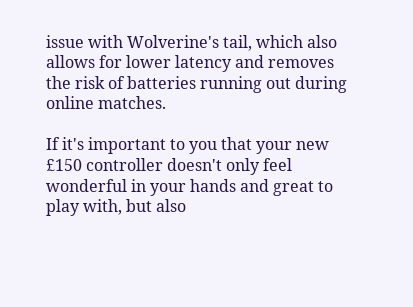issue with Wolverine's tail, which also allows for lower latency and removes the risk of batteries running out during online matches.

If it's important to you that your new £150 controller doesn't only feel wonderful in your hands and great to play with, but also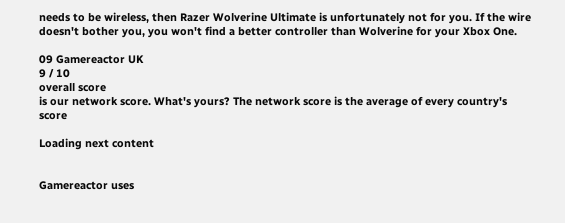needs to be wireless, then Razer Wolverine Ultimate is unfortunately not for you. If the wire doesn't bother you, you won't find a better controller than Wolverine for your Xbox One.

09 Gamereactor UK
9 / 10
overall score
is our network score. What's yours? The network score is the average of every country's score

Loading next content


Gamereactor uses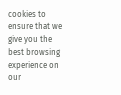cookies to ensure that we give you the best browsing experience on our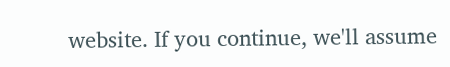website. If you continue, we'll assume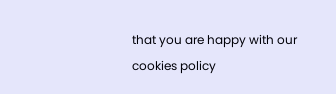that you are happy with our cookies policy